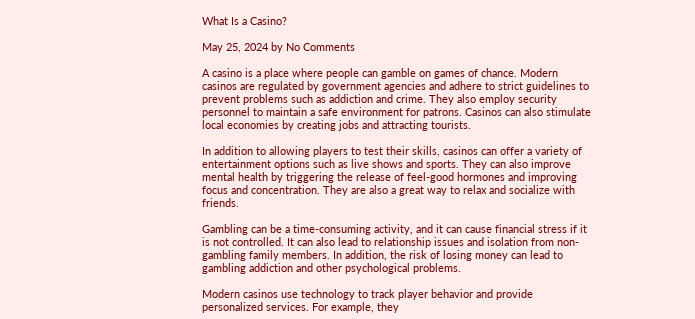What Is a Casino?

May 25, 2024 by No Comments

A casino is a place where people can gamble on games of chance. Modern casinos are regulated by government agencies and adhere to strict guidelines to prevent problems such as addiction and crime. They also employ security personnel to maintain a safe environment for patrons. Casinos can also stimulate local economies by creating jobs and attracting tourists.

In addition to allowing players to test their skills, casinos can offer a variety of entertainment options such as live shows and sports. They can also improve mental health by triggering the release of feel-good hormones and improving focus and concentration. They are also a great way to relax and socialize with friends.

Gambling can be a time-consuming activity, and it can cause financial stress if it is not controlled. It can also lead to relationship issues and isolation from non-gambling family members. In addition, the risk of losing money can lead to gambling addiction and other psychological problems.

Modern casinos use technology to track player behavior and provide personalized services. For example, they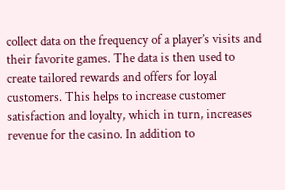collect data on the frequency of a player’s visits and their favorite games. The data is then used to create tailored rewards and offers for loyal customers. This helps to increase customer satisfaction and loyalty, which in turn, increases revenue for the casino. In addition to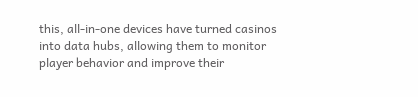this, all-in-one devices have turned casinos into data hubs, allowing them to monitor player behavior and improve their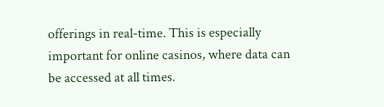offerings in real-time. This is especially important for online casinos, where data can be accessed at all times.